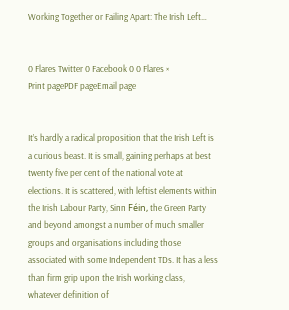Working Together or Failing Apart: The Irish Left…


0 Flares Twitter 0 Facebook 0 0 Flares ×
Print pagePDF pageEmail page


It’s hardly a radical proposition that the Irish Left is a curious beast. It is small, gaining perhaps at best twenty five per cent of the national vote at elections. It is scattered, with leftist elements within the Irish Labour Party, Sinn Féin, the Green Party and beyond amongst a number of much smaller groups and organisations including those associated with some Independent TDs. It has a less than firm grip upon the Irish working class, whatever definition of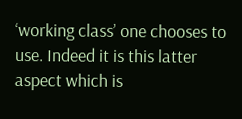‘working class’ one chooses to use. Indeed it is this latter aspect which is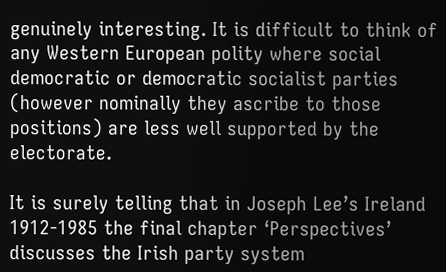genuinely interesting. It is difficult to think of any Western European polity where social democratic or democratic socialist parties (however nominally they ascribe to those positions) are less well supported by the electorate.

It is surely telling that in Joseph Lee’s Ireland 1912-1985 the final chapter ‘Perspectives’ discusses the Irish party system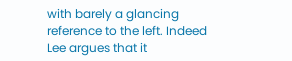with barely a glancing reference to the left. Indeed Lee argues that it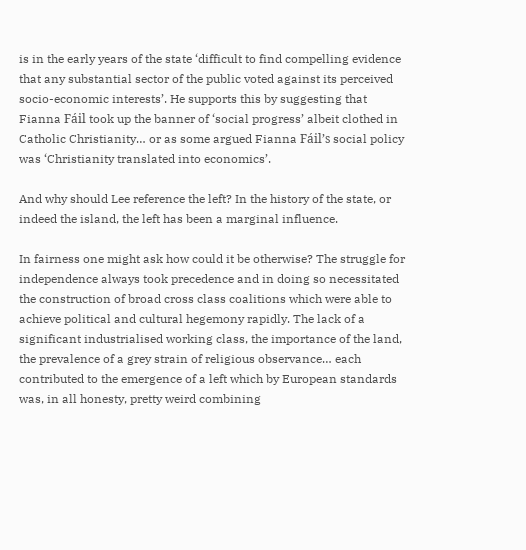is in the early years of the state ‘difficult to find compelling evidence that any substantial sector of the public voted against its perceived socio-economic interests’. He supports this by suggesting that Fianna Fáil took up the banner of ‘social progress’ albeit clothed in Catholic Christianity… or as some argued Fianna Fáil’s social policy was ‘Christianity translated into economics’.

And why should Lee reference the left? In the history of the state, or indeed the island, the left has been a marginal influence.

In fairness one might ask how could it be otherwise? The struggle for independence always took precedence and in doing so necessitated the construction of broad cross class coalitions which were able to achieve political and cultural hegemony rapidly. The lack of a significant industrialised working class, the importance of the land, the prevalence of a grey strain of religious observance… each contributed to the emergence of a left which by European standards was, in all honesty, pretty weird combining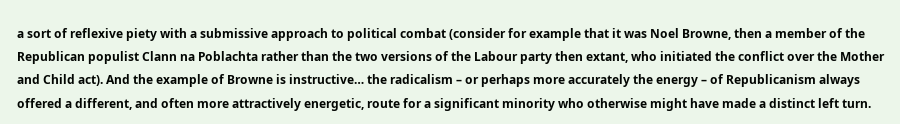a sort of reflexive piety with a submissive approach to political combat (consider for example that it was Noel Browne, then a member of the Republican populist Clann na Poblachta rather than the two versions of the Labour party then extant, who initiated the conflict over the Mother and Child act). And the example of Browne is instructive… the radicalism – or perhaps more accurately the energy – of Republicanism always offered a different, and often more attractively energetic, route for a significant minority who otherwise might have made a distinct left turn.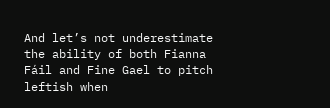And let’s not underestimate the ability of both Fianna Fáil and Fine Gael to pitch leftish when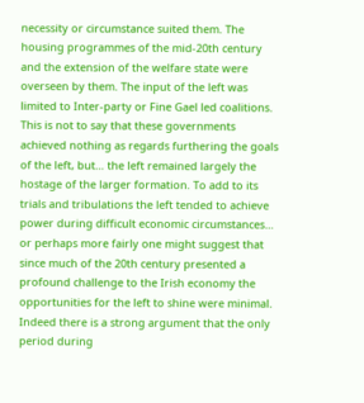necessity or circumstance suited them. The housing programmes of the mid-20th century and the extension of the welfare state were overseen by them. The input of the left was limited to Inter-party or Fine Gael led coalitions. This is not to say that these governments achieved nothing as regards furthering the goals of the left, but… the left remained largely the hostage of the larger formation. To add to its trials and tribulations the left tended to achieve power during difficult economic circumstances… or perhaps more fairly one might suggest that since much of the 20th century presented a profound challenge to the Irish economy the opportunities for the left to shine were minimal. Indeed there is a strong argument that the only period during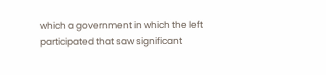which a government in which the left participated that saw significant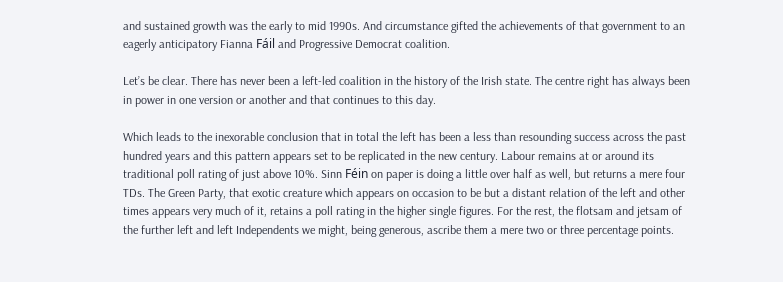and sustained growth was the early to mid 1990s. And circumstance gifted the achievements of that government to an eagerly anticipatory Fianna Fáil and Progressive Democrat coalition.

Let’s be clear. There has never been a left-led coalition in the history of the Irish state. The centre right has always been in power in one version or another and that continues to this day.

Which leads to the inexorable conclusion that in total the left has been a less than resounding success across the past hundred years and this pattern appears set to be replicated in the new century. Labour remains at or around its traditional poll rating of just above 10%. Sinn Féin on paper is doing a little over half as well, but returns a mere four TDs. The Green Party, that exotic creature which appears on occasion to be but a distant relation of the left and other times appears very much of it, retains a poll rating in the higher single figures. For the rest, the flotsam and jetsam of the further left and left Independents we might, being generous, ascribe them a mere two or three percentage points.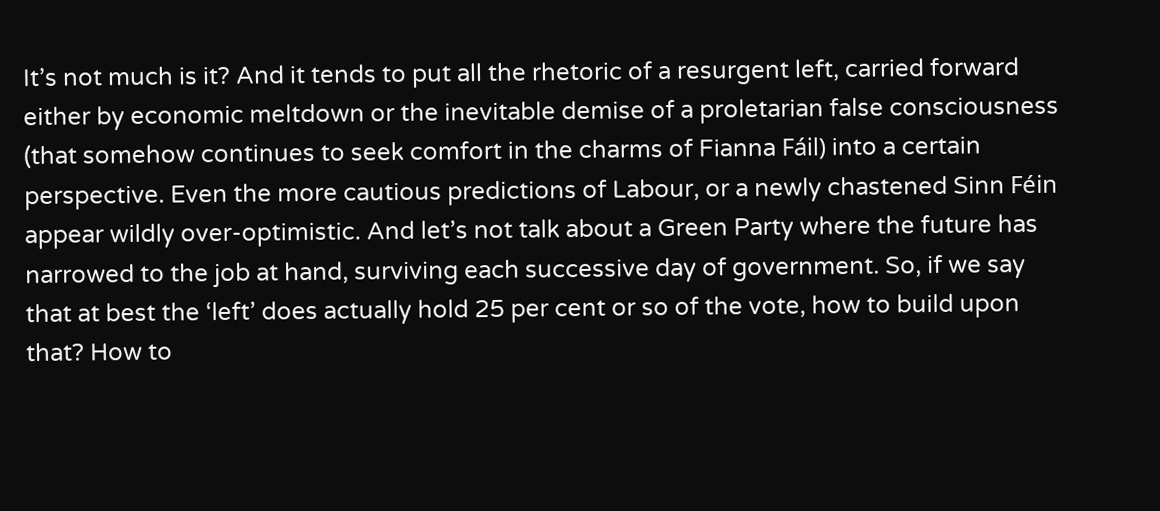It’s not much is it? And it tends to put all the rhetoric of a resurgent left, carried forward either by economic meltdown or the inevitable demise of a proletarian false consciousness (that somehow continues to seek comfort in the charms of Fianna Fáil) into a certain perspective. Even the more cautious predictions of Labour, or a newly chastened Sinn Féin appear wildly over-optimistic. And let’s not talk about a Green Party where the future has narrowed to the job at hand, surviving each successive day of government. So, if we say that at best the ‘left’ does actually hold 25 per cent or so of the vote, how to build upon that? How to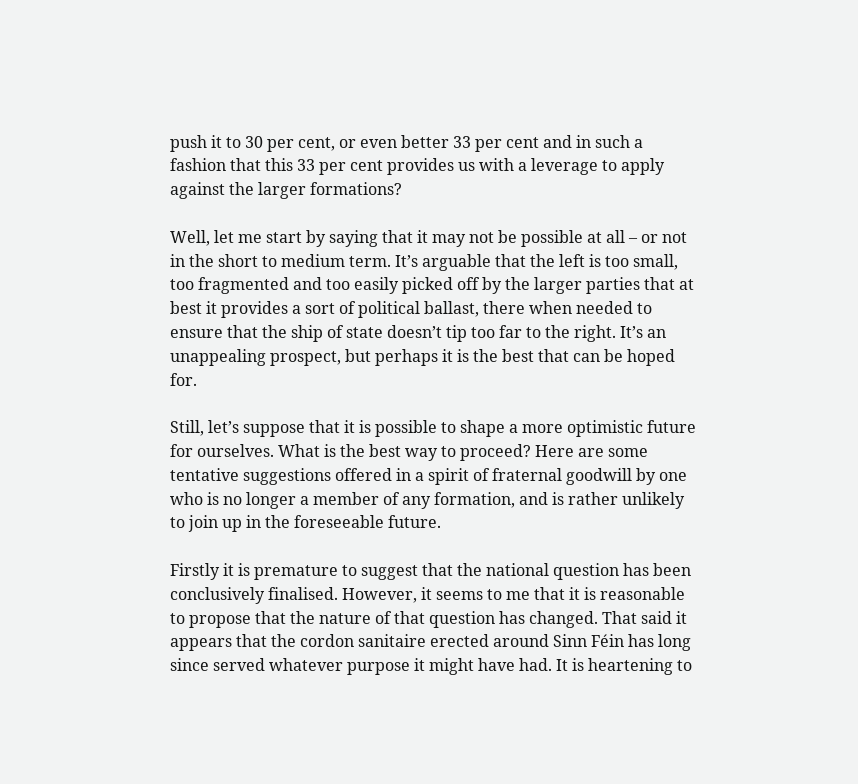push it to 30 per cent, or even better 33 per cent and in such a fashion that this 33 per cent provides us with a leverage to apply against the larger formations?

Well, let me start by saying that it may not be possible at all – or not in the short to medium term. It’s arguable that the left is too small, too fragmented and too easily picked off by the larger parties that at best it provides a sort of political ballast, there when needed to ensure that the ship of state doesn’t tip too far to the right. It’s an unappealing prospect, but perhaps it is the best that can be hoped for.

Still, let’s suppose that it is possible to shape a more optimistic future for ourselves. What is the best way to proceed? Here are some tentative suggestions offered in a spirit of fraternal goodwill by one who is no longer a member of any formation, and is rather unlikely to join up in the foreseeable future.

Firstly it is premature to suggest that the national question has been conclusively finalised. However, it seems to me that it is reasonable to propose that the nature of that question has changed. That said it appears that the cordon sanitaire erected around Sinn Féin has long since served whatever purpose it might have had. It is heartening to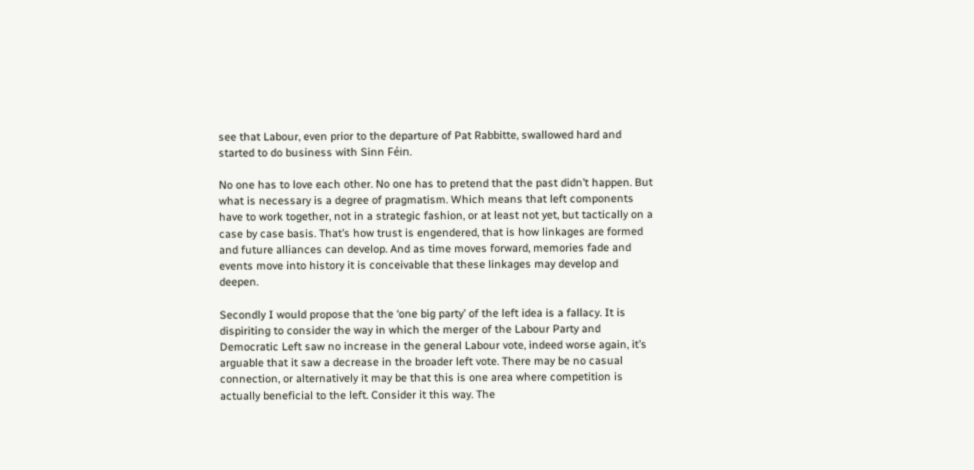see that Labour, even prior to the departure of Pat Rabbitte, swallowed hard and started to do business with Sinn Féin.

No one has to love each other. No one has to pretend that the past didn’t happen. But what is necessary is a degree of pragmatism. Which means that left components have to work together, not in a strategic fashion, or at least not yet, but tactically on a case by case basis. That’s how trust is engendered, that is how linkages are formed and future alliances can develop. And as time moves forward, memories fade and events move into history it is conceivable that these linkages may develop and deepen.

Secondly I would propose that the ‘one big party’ of the left idea is a fallacy. It is dispiriting to consider the way in which the merger of the Labour Party and Democratic Left saw no increase in the general Labour vote, indeed worse again, it’s arguable that it saw a decrease in the broader left vote. There may be no casual connection, or alternatively it may be that this is one area where competition is actually beneficial to the left. Consider it this way. The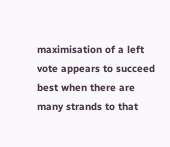maximisation of a left vote appears to succeed best when there are many strands to that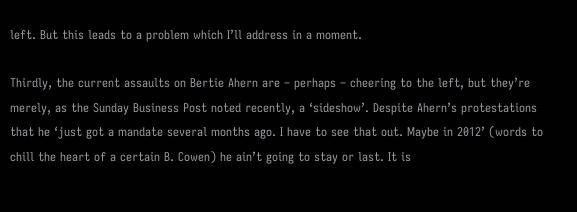left. But this leads to a problem which I’ll address in a moment.

Thirdly, the current assaults on Bertie Ahern are – perhaps – cheering to the left, but they’re merely, as the Sunday Business Post noted recently, a ‘sideshow’. Despite Ahern’s protestations that he ‘just got a mandate several months ago. I have to see that out. Maybe in 2012’ (words to chill the heart of a certain B. Cowen) he ain’t going to stay or last. It is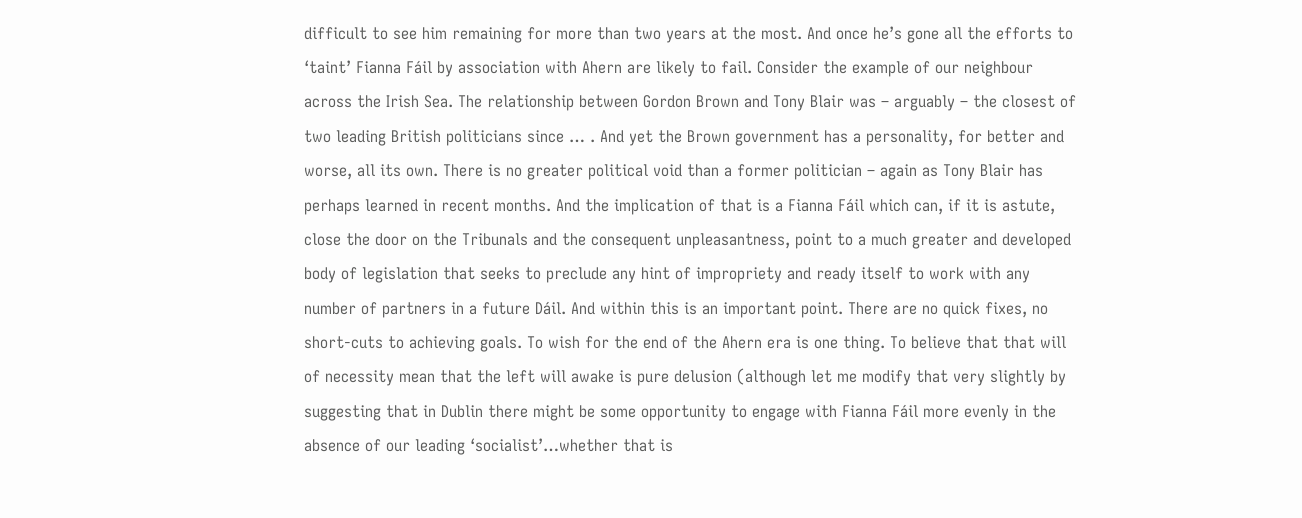difficult to see him remaining for more than two years at the most. And once he’s gone all the efforts to ‘taint’ Fianna Fáil by association with Ahern are likely to fail. Consider the example of our neighbour across the Irish Sea. The relationship between Gordon Brown and Tony Blair was – arguably – the closest of two leading British politicians since … . And yet the Brown government has a personality, for better and worse, all its own. There is no greater political void than a former politician – again as Tony Blair has perhaps learned in recent months. And the implication of that is a Fianna Fáil which can, if it is astute, close the door on the Tribunals and the consequent unpleasantness, point to a much greater and developed body of legislation that seeks to preclude any hint of impropriety and ready itself to work with any number of partners in a future Dáil. And within this is an important point. There are no quick fixes, no short-cuts to achieving goals. To wish for the end of the Ahern era is one thing. To believe that that will of necessity mean that the left will awake is pure delusion (although let me modify that very slightly by suggesting that in Dublin there might be some opportunity to engage with Fianna Fáil more evenly in the absence of our leading ‘socialist’…whether that is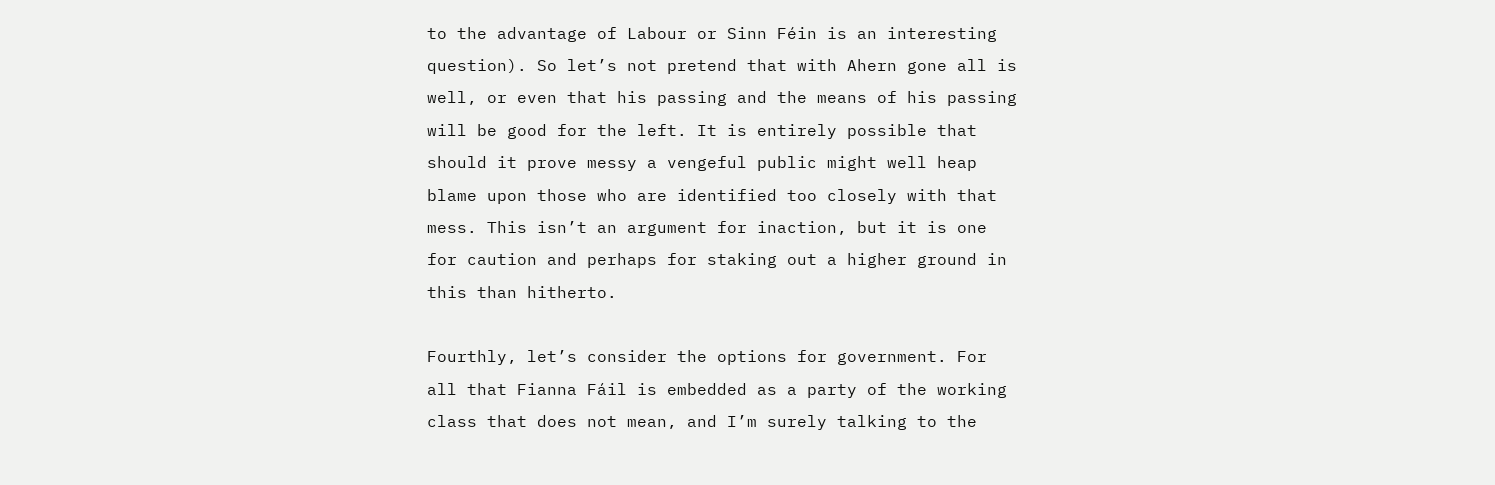to the advantage of Labour or Sinn Féin is an interesting question). So let’s not pretend that with Ahern gone all is well, or even that his passing and the means of his passing will be good for the left. It is entirely possible that should it prove messy a vengeful public might well heap blame upon those who are identified too closely with that mess. This isn’t an argument for inaction, but it is one for caution and perhaps for staking out a higher ground in this than hitherto.

Fourthly, let’s consider the options for government. For all that Fianna Fáil is embedded as a party of the working class that does not mean, and I’m surely talking to the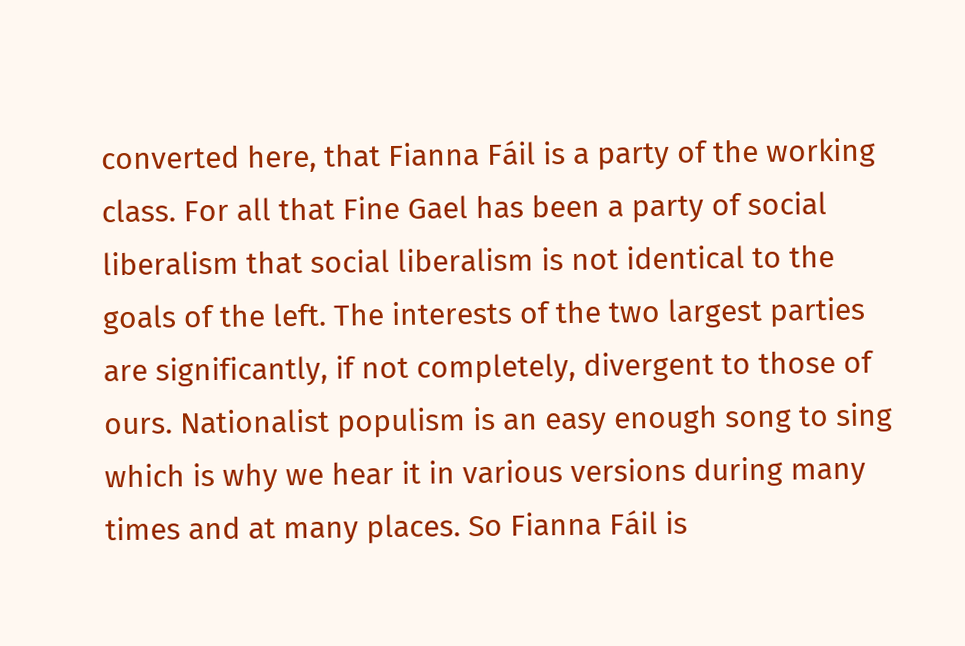converted here, that Fianna Fáil is a party of the working class. For all that Fine Gael has been a party of social liberalism that social liberalism is not identical to the goals of the left. The interests of the two largest parties are significantly, if not completely, divergent to those of ours. Nationalist populism is an easy enough song to sing which is why we hear it in various versions during many times and at many places. So Fianna Fáil is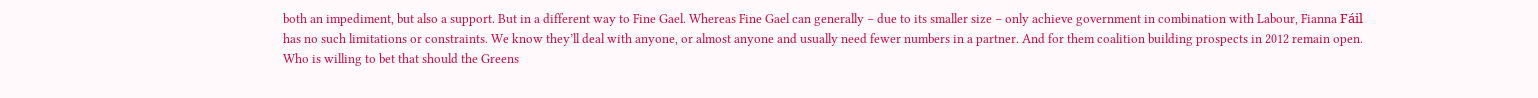both an impediment, but also a support. But in a different way to Fine Gael. Whereas Fine Gael can generally – due to its smaller size – only achieve government in combination with Labour, Fianna Fáil has no such limitations or constraints. We know they’ll deal with anyone, or almost anyone and usually need fewer numbers in a partner. And for them coalition building prospects in 2012 remain open. Who is willing to bet that should the Greens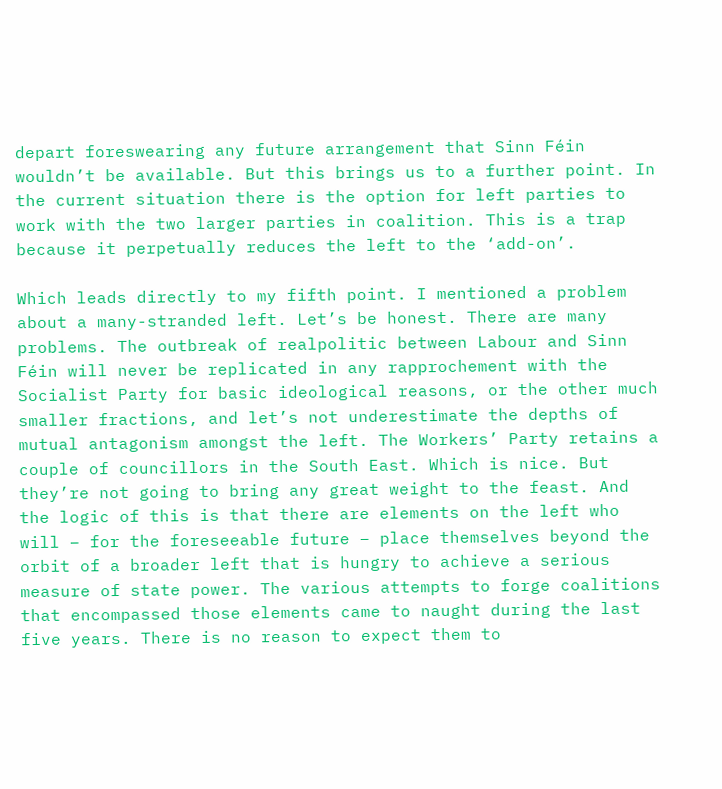depart foreswearing any future arrangement that Sinn Féin wouldn’t be available. But this brings us to a further point. In the current situation there is the option for left parties to work with the two larger parties in coalition. This is a trap because it perpetually reduces the left to the ‘add-on’.

Which leads directly to my fifth point. I mentioned a problem about a many-stranded left. Let’s be honest. There are many problems. The outbreak of realpolitic between Labour and Sinn Féin will never be replicated in any rapprochement with the Socialist Party for basic ideological reasons, or the other much smaller fractions, and let’s not underestimate the depths of mutual antagonism amongst the left. The Workers’ Party retains a couple of councillors in the South East. Which is nice. But they’re not going to bring any great weight to the feast. And the logic of this is that there are elements on the left who will – for the foreseeable future – place themselves beyond the orbit of a broader left that is hungry to achieve a serious measure of state power. The various attempts to forge coalitions that encompassed those elements came to naught during the last five years. There is no reason to expect them to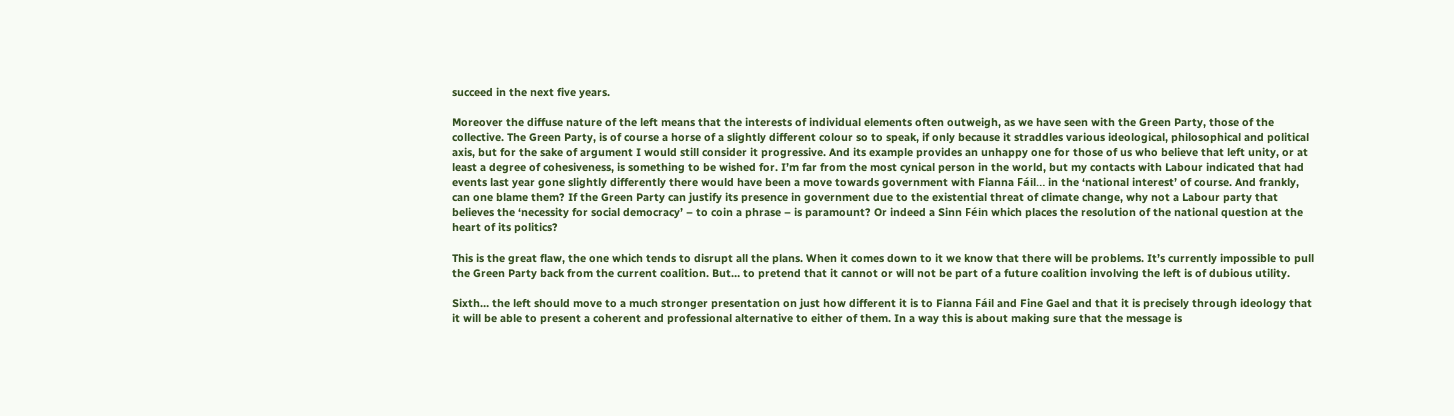succeed in the next five years.

Moreover the diffuse nature of the left means that the interests of individual elements often outweigh, as we have seen with the Green Party, those of the collective. The Green Party, is of course a horse of a slightly different colour so to speak, if only because it straddles various ideological, philosophical and political axis, but for the sake of argument I would still consider it progressive. And its example provides an unhappy one for those of us who believe that left unity, or at least a degree of cohesiveness, is something to be wished for. I’m far from the most cynical person in the world, but my contacts with Labour indicated that had events last year gone slightly differently there would have been a move towards government with Fianna Fáil… in the ‘national interest’ of course. And frankly, can one blame them? If the Green Party can justify its presence in government due to the existential threat of climate change, why not a Labour party that believes the ‘necessity for social democracy’ – to coin a phrase – is paramount? Or indeed a Sinn Féin which places the resolution of the national question at the heart of its politics?

This is the great flaw, the one which tends to disrupt all the plans. When it comes down to it we know that there will be problems. It’s currently impossible to pull the Green Party back from the current coalition. But… to pretend that it cannot or will not be part of a future coalition involving the left is of dubious utility.

Sixth… the left should move to a much stronger presentation on just how different it is to Fianna Fáil and Fine Gael and that it is precisely through ideology that it will be able to present a coherent and professional alternative to either of them. In a way this is about making sure that the message is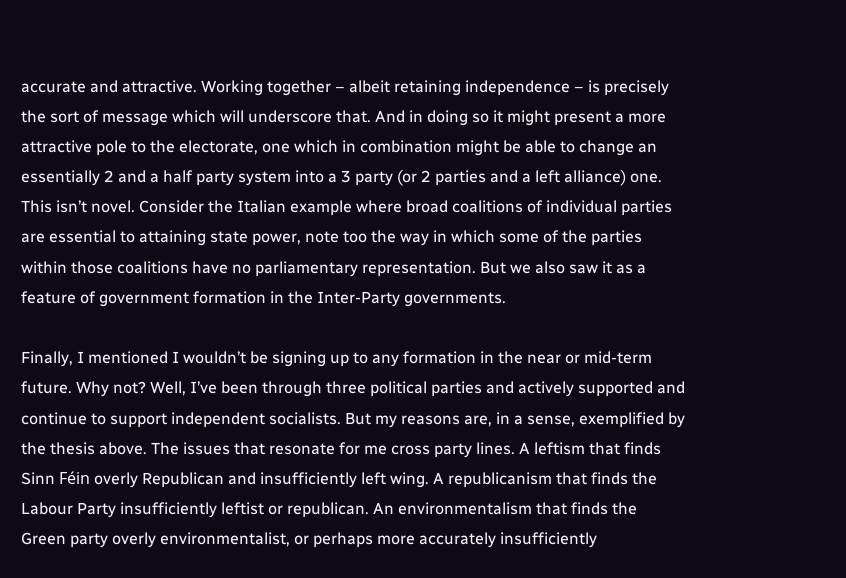accurate and attractive. Working together – albeit retaining independence – is precisely the sort of message which will underscore that. And in doing so it might present a more attractive pole to the electorate, one which in combination might be able to change an essentially 2 and a half party system into a 3 party (or 2 parties and a left alliance) one. This isn’t novel. Consider the Italian example where broad coalitions of individual parties are essential to attaining state power, note too the way in which some of the parties within those coalitions have no parliamentary representation. But we also saw it as a feature of government formation in the Inter-Party governments.

Finally, I mentioned I wouldn’t be signing up to any formation in the near or mid-term future. Why not? Well, I’ve been through three political parties and actively supported and continue to support independent socialists. But my reasons are, in a sense, exemplified by the thesis above. The issues that resonate for me cross party lines. A leftism that finds Sinn Féin overly Republican and insufficiently left wing. A republicanism that finds the Labour Party insufficiently leftist or republican. An environmentalism that finds the Green party overly environmentalist, or perhaps more accurately insufficiently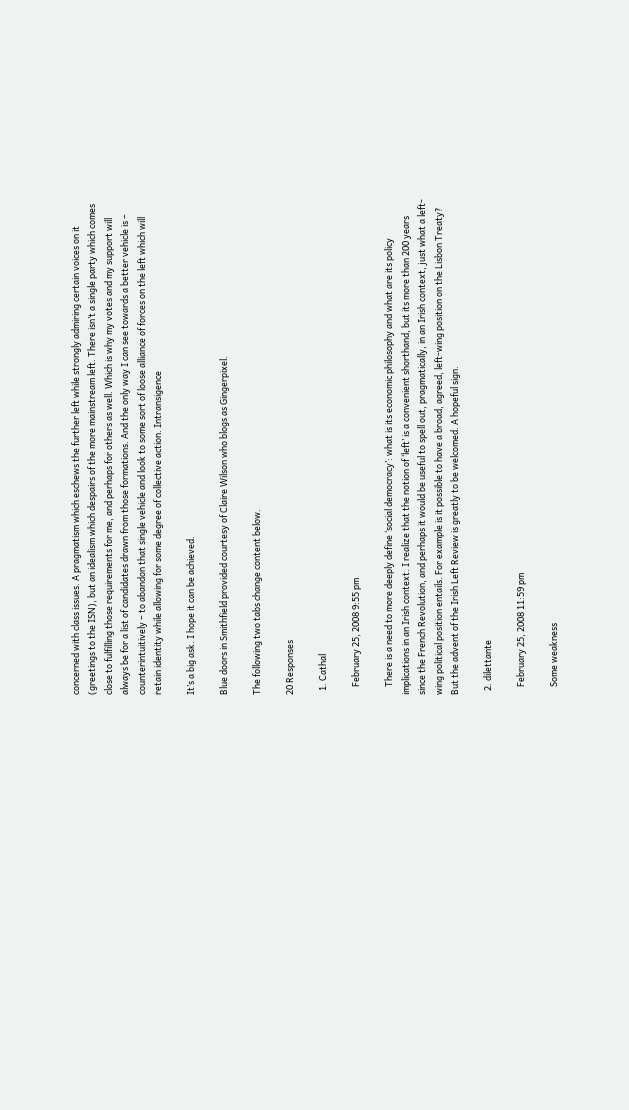concerned with class issues. A pragmatism which eschews the further left while strongly admiring certain voices on it (greetings to the ISN), but an idealism which despairs of the more mainstream left. There isn’t a single party which comes close to fulfilling those requirements for me, and perhaps for others as well. Which is why my votes and my support will always be for a list of candidates drawn from those formations. And the only way I can see towards a better vehicle is – counterintuitively – to abandon that single vehicle and look to some sort of loose alliance of forces on the left which will retain identity while allowing for some degree of collective action. Intransigence

It’s a big ask. I hope it can be achieved.

Blue doors in Smithfield provided courtesy of Claire Wilson who blogs as Gingerpixel.

The following two tabs change content below.

20 Responses

  1. Cathal

    February 25, 2008 9:55 pm

    There is a need to more deeply define ‘social democracy’: what is its economic philosophy and what are its policy implications in an Irish context. I realize that the notion of ‘left’ is a convenient shorthand, but its more than 200 years since the French Revolution, and perhaps it would be useful to spell out, pragmatically, in an Irish context, just what a left-wing political position entails. For example is it possible to have a broad, agreed, left-wing position on the Lisbon Treaty? But the advent of the Irish Left Review is greatly to be welcomed. A hopeful sign.

  2. dilettante

    February 25, 2008 11:59 pm

    Some weakness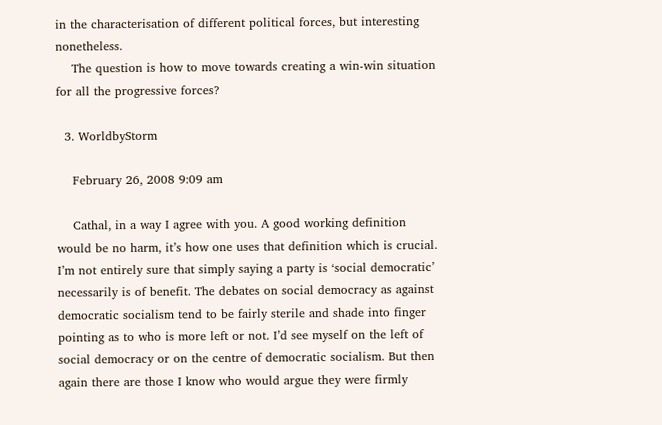in the characterisation of different political forces, but interesting nonetheless.
    The question is how to move towards creating a win-win situation for all the progressive forces?

  3. WorldbyStorm

    February 26, 2008 9:09 am

    Cathal, in a way I agree with you. A good working definition would be no harm, it’s how one uses that definition which is crucial. I’m not entirely sure that simply saying a party is ‘social democratic’ necessarily is of benefit. The debates on social democracy as against democratic socialism tend to be fairly sterile and shade into finger pointing as to who is more left or not. I’d see myself on the left of social democracy or on the centre of democratic socialism. But then again there are those I know who would argue they were firmly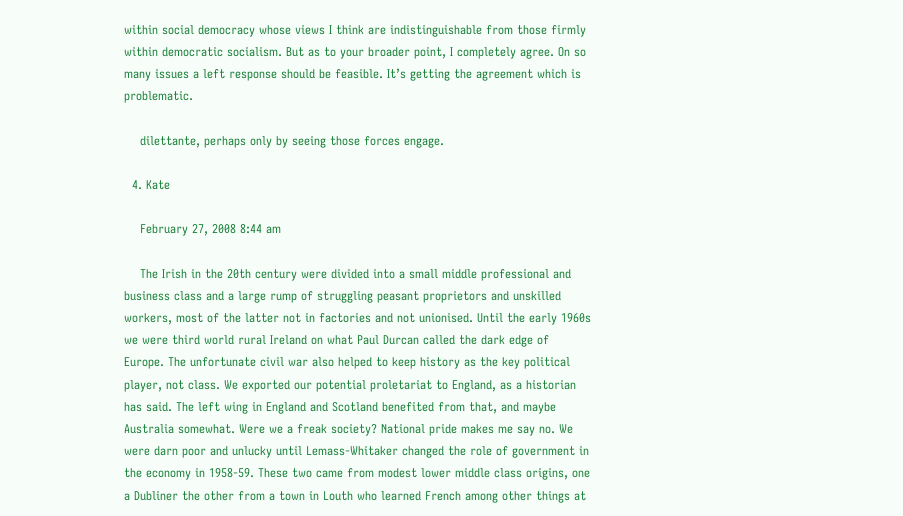within social democracy whose views I think are indistinguishable from those firmly within democratic socialism. But as to your broader point, I completely agree. On so many issues a left response should be feasible. It’s getting the agreement which is problematic.

    dilettante, perhaps only by seeing those forces engage.

  4. Kate

    February 27, 2008 8:44 am

    The Irish in the 20th century were divided into a small middle professional and business class and a large rump of struggling peasant proprietors and unskilled workers, most of the latter not in factories and not unionised. Until the early 1960s we were third world rural Ireland on what Paul Durcan called the dark edge of Europe. The unfortunate civil war also helped to keep history as the key political player, not class. We exported our potential proletariat to England, as a historian has said. The left wing in England and Scotland benefited from that, and maybe Australia somewhat. Were we a freak society? National pride makes me say no. We were darn poor and unlucky until Lemass-Whitaker changed the role of government in the economy in 1958-59. These two came from modest lower middle class origins, one a Dubliner the other from a town in Louth who learned French among other things at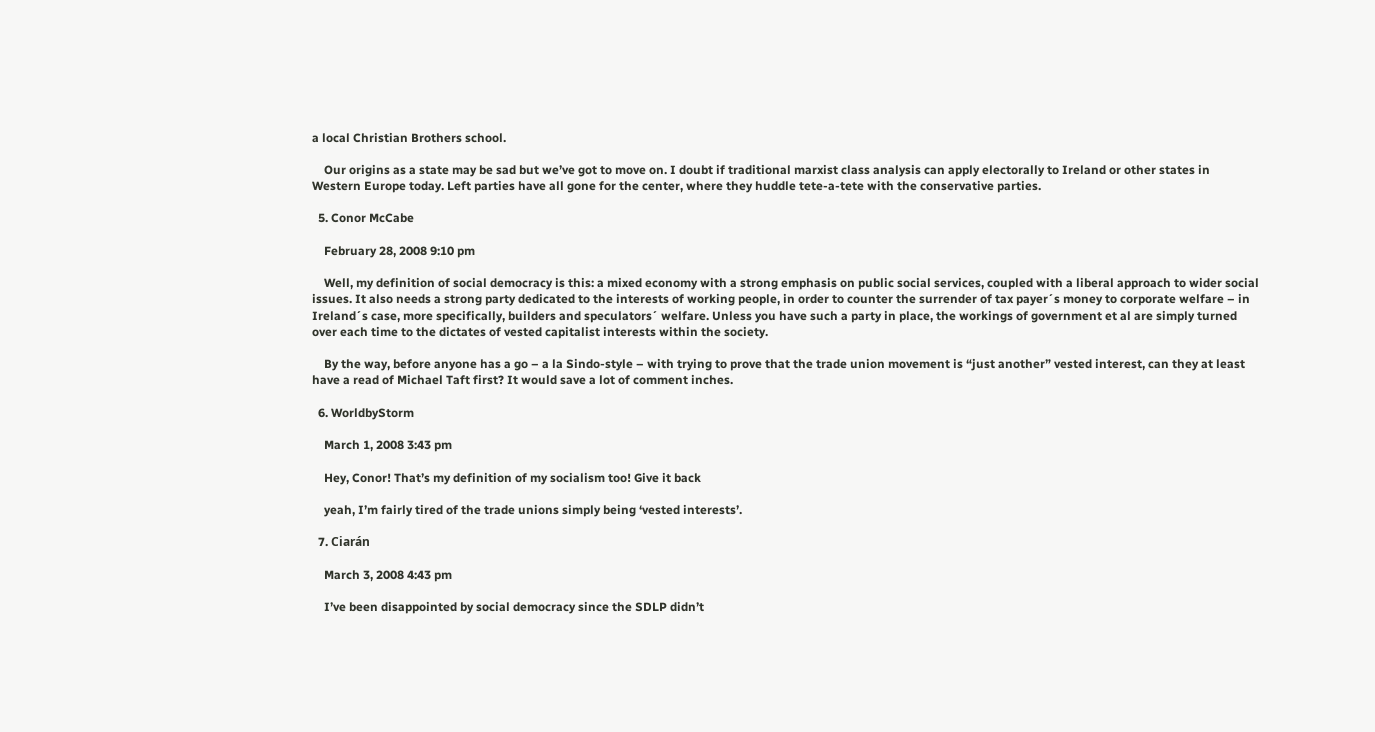a local Christian Brothers school.

    Our origins as a state may be sad but we’ve got to move on. I doubt if traditional marxist class analysis can apply electorally to Ireland or other states in Western Europe today. Left parties have all gone for the center, where they huddle tete-a-tete with the conservative parties.

  5. Conor McCabe

    February 28, 2008 9:10 pm

    Well, my definition of social democracy is this: a mixed economy with a strong emphasis on public social services, coupled with a liberal approach to wider social issues. It also needs a strong party dedicated to the interests of working people, in order to counter the surrender of tax payer´s money to corporate welfare – in Ireland´s case, more specifically, builders and speculators´ welfare. Unless you have such a party in place, the workings of government et al are simply turned over each time to the dictates of vested capitalist interests within the society.

    By the way, before anyone has a go – a la Sindo-style – with trying to prove that the trade union movement is “just another” vested interest, can they at least have a read of Michael Taft first? It would save a lot of comment inches.

  6. WorldbyStorm

    March 1, 2008 3:43 pm

    Hey, Conor! That’s my definition of my socialism too! Give it back

    yeah, I’m fairly tired of the trade unions simply being ‘vested interests’.

  7. Ciarán

    March 3, 2008 4:43 pm

    I’ve been disappointed by social democracy since the SDLP didn’t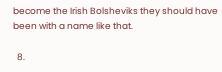become the Irish Bolsheviks they should have been with a name like that.

  8.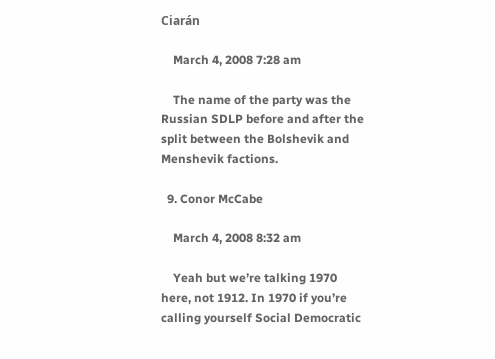Ciarán

    March 4, 2008 7:28 am

    The name of the party was the Russian SDLP before and after the split between the Bolshevik and Menshevik factions.

  9. Conor McCabe

    March 4, 2008 8:32 am

    Yeah but we’re talking 1970 here, not 1912. In 1970 if you’re calling yourself Social Democratic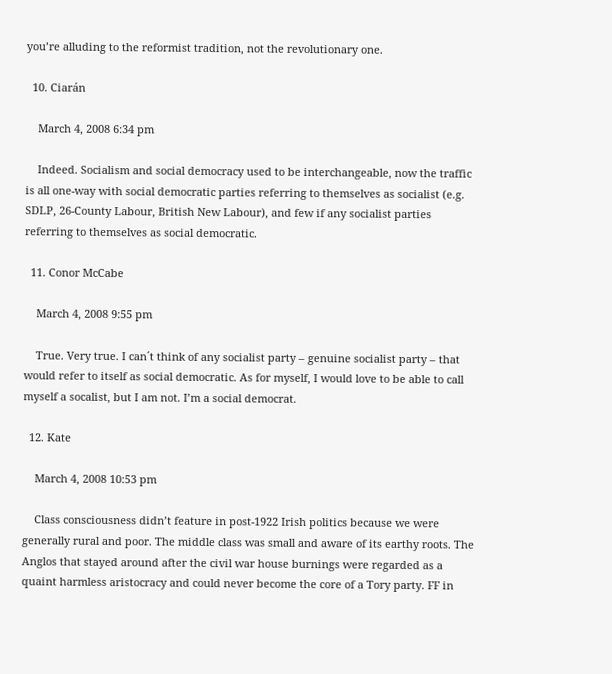you’re alluding to the reformist tradition, not the revolutionary one.

  10. Ciarán

    March 4, 2008 6:34 pm

    Indeed. Socialism and social democracy used to be interchangeable, now the traffic is all one-way with social democratic parties referring to themselves as socialist (e.g. SDLP, 26-County Labour, British New Labour), and few if any socialist parties referring to themselves as social democratic.

  11. Conor McCabe

    March 4, 2008 9:55 pm

    True. Very true. I can´t think of any socialist party – genuine socialist party – that would refer to itself as social democratic. As for myself, I would love to be able to call myself a socalist, but I am not. I’m a social democrat.

  12. Kate

    March 4, 2008 10:53 pm

    Class consciousness didn’t feature in post-1922 Irish politics because we were generally rural and poor. The middle class was small and aware of its earthy roots. The Anglos that stayed around after the civil war house burnings were regarded as a quaint harmless aristocracy and could never become the core of a Tory party. FF in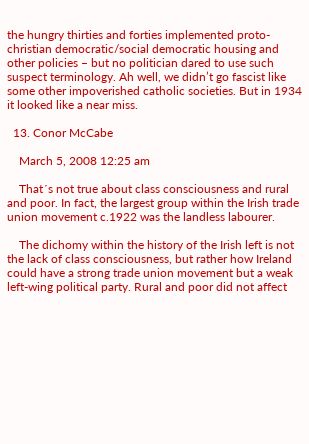the hungry thirties and forties implemented proto-christian democratic/social democratic housing and other policies – but no politician dared to use such suspect terminology. Ah well, we didn’t go fascist like some other impoverished catholic societies. But in 1934 it looked like a near miss.

  13. Conor McCabe

    March 5, 2008 12:25 am

    That´s not true about class consciousness and rural and poor. In fact, the largest group within the Irish trade union movement c.1922 was the landless labourer.

    The dichomy within the history of the Irish left is not the lack of class consciousness, but rather how Ireland could have a strong trade union movement but a weak left-wing political party. Rural and poor did not affect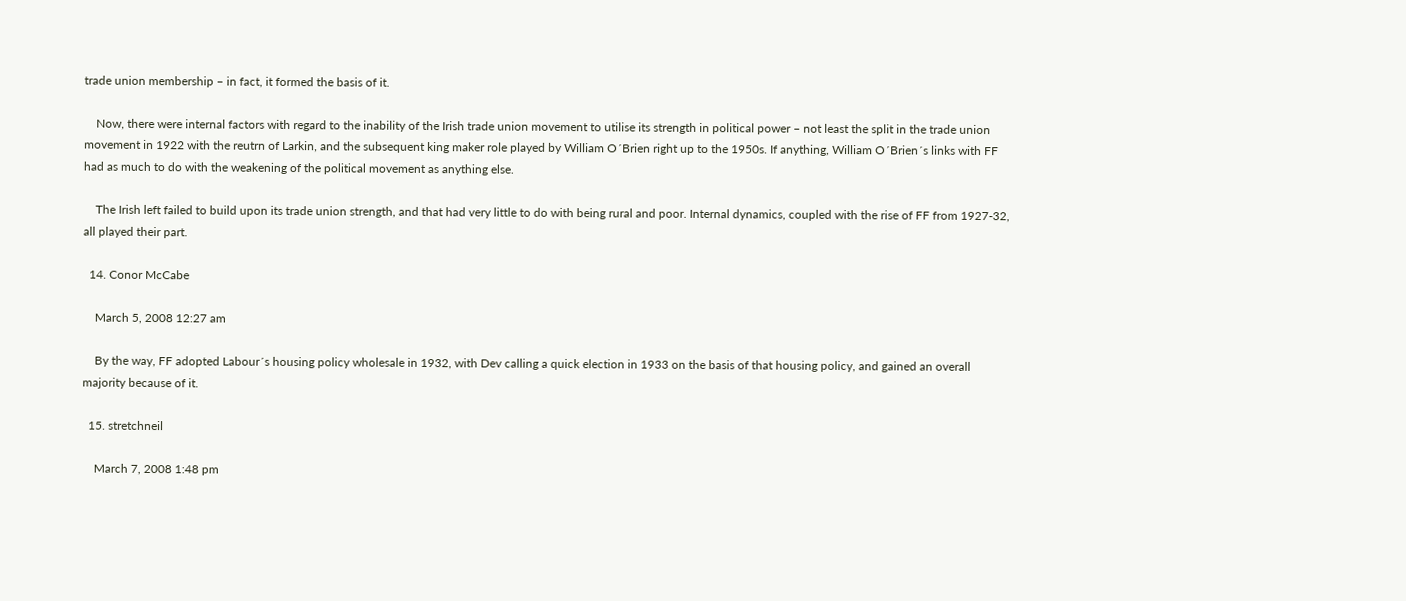trade union membership – in fact, it formed the basis of it.

    Now, there were internal factors with regard to the inability of the Irish trade union movement to utilise its strength in political power – not least the split in the trade union movement in 1922 with the reutrn of Larkin, and the subsequent king maker role played by William O´Brien right up to the 1950s. If anything, William O´Brien´s links with FF had as much to do with the weakening of the political movement as anything else.

    The Irish left failed to build upon its trade union strength, and that had very little to do with being rural and poor. Internal dynamics, coupled with the rise of FF from 1927-32, all played their part.

  14. Conor McCabe

    March 5, 2008 12:27 am

    By the way, FF adopted Labour´s housing policy wholesale in 1932, with Dev calling a quick election in 1933 on the basis of that housing policy, and gained an overall majority because of it.

  15. stretchneil

    March 7, 2008 1:48 pm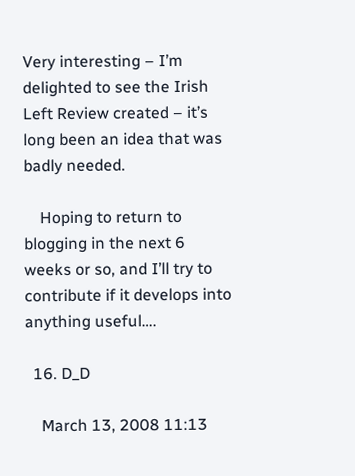Very interesting – I’m delighted to see the Irish Left Review created – it’s long been an idea that was badly needed.

    Hoping to return to blogging in the next 6 weeks or so, and I’ll try to contribute if it develops into anything useful….

  16. D_D

    March 13, 2008 11:13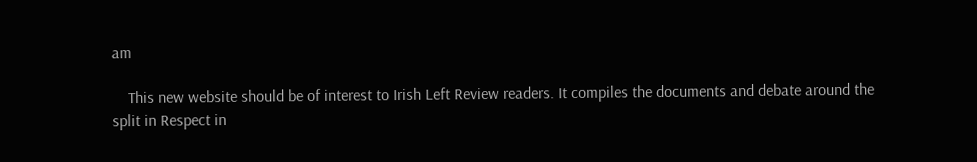am

    This new website should be of interest to Irish Left Review readers. It compiles the documents and debate around the split in Respect in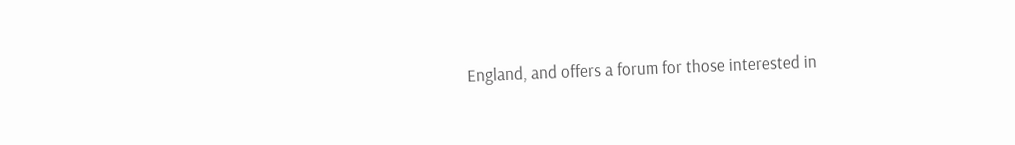England, and offers a forum for those interested in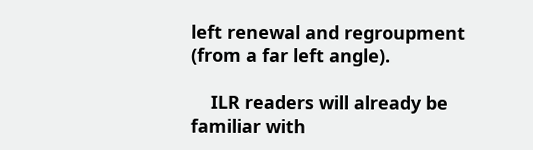left renewal and regroupment (from a far left angle).

    ILR readers will already be familiar with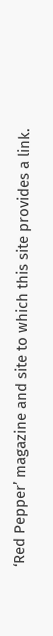‘Red Pepper’ magazine and site to which this site provides a link.